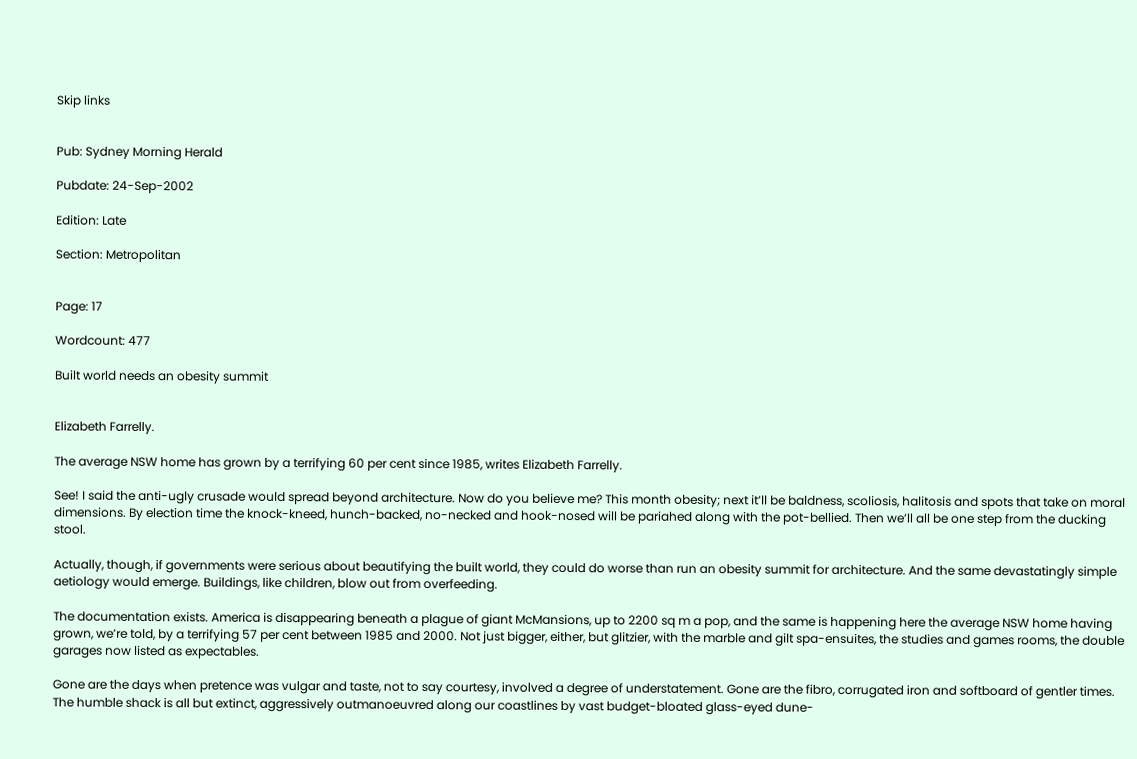Skip links


Pub: Sydney Morning Herald

Pubdate: 24-Sep-2002

Edition: Late

Section: Metropolitan


Page: 17

Wordcount: 477

Built world needs an obesity summit


Elizabeth Farrelly.

The average NSW home has grown by a terrifying 60 per cent since 1985, writes Elizabeth Farrelly.

See! I said the anti-ugly crusade would spread beyond architecture. Now do you believe me? This month obesity; next it’ll be baldness, scoliosis, halitosis and spots that take on moral dimensions. By election time the knock-kneed, hunch-backed, no-necked and hook-nosed will be pariahed along with the pot-bellied. Then we’ll all be one step from the ducking stool.

Actually, though, if governments were serious about beautifying the built world, they could do worse than run an obesity summit for architecture. And the same devastatingly simple aetiology would emerge. Buildings, like children, blow out from overfeeding.

The documentation exists. America is disappearing beneath a plague of giant McMansions, up to 2200 sq m a pop, and the same is happening here the average NSW home having grown, we’re told, by a terrifying 57 per cent between 1985 and 2000. Not just bigger, either, but glitzier, with the marble and gilt spa-ensuites, the studies and games rooms, the double garages now listed as expectables.

Gone are the days when pretence was vulgar and taste, not to say courtesy, involved a degree of understatement. Gone are the fibro, corrugated iron and softboard of gentler times. The humble shack is all but extinct, aggressively outmanoeuvred along our coastlines by vast budget-bloated glass-eyed dune-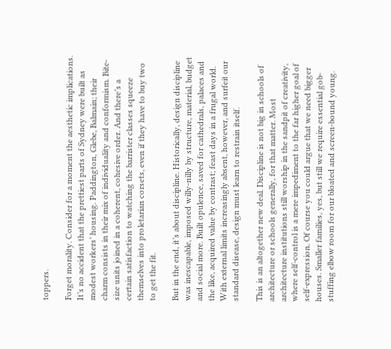toppers.

Forget morality. Consider for a moment the aesthetic implications. It’s no accident that the prettiest parts of Sydney were built as modest workers’ housing. Paddington, Glebe, Balmain; their charm consists in their mix of individuality and conformism. Bite-size units joined in a coherent, cohesive order. And there’s a certain satisfaction to watching the barrister classes squeeze themselves into proletarian corsets, even if they have to buy two to get the fit.

But in the end, it’s about discipline. Historically, design discipline was inescapable, imposed willy-nilly by structure, material, budget and social more. Built opulence, saved for cathedrals, palaces and the like, acquired value by contrast; feast days in a frugal world. With external limits increasingly absent, however, and surfeit our standard disease, design must learn to restrain itself.

This is an altogether new deal. Discipline is not big in schools of architecture or schools generally, for that matter. Most architecture institutions still worship in the sandpit of creativity, where self-control is a mere impediment to the far higher goal of self-expression. Of course you could argue that we need bigger houses. Smaller families, yes, but still we require essential gob-stuffing elbow room for our bloated and screen-bound young.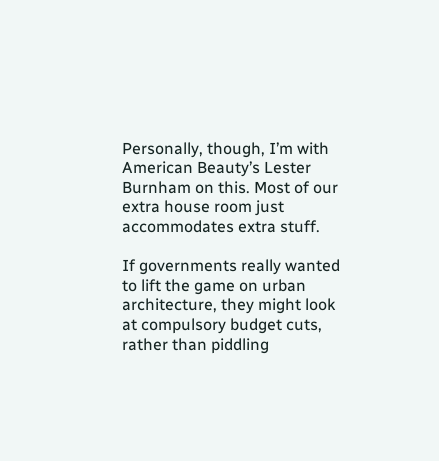Personally, though, I’m with American Beauty’s Lester Burnham on this. Most of our extra house room just accommodates extra stuff.

If governments really wanted to lift the game on urban architecture, they might look at compulsory budget cuts, rather than piddling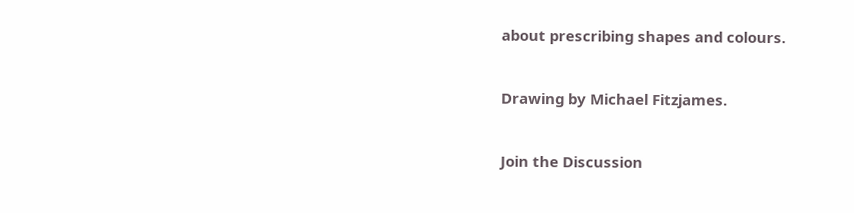about prescribing shapes and colours.


Drawing by Michael Fitzjames.


Join the Discussion